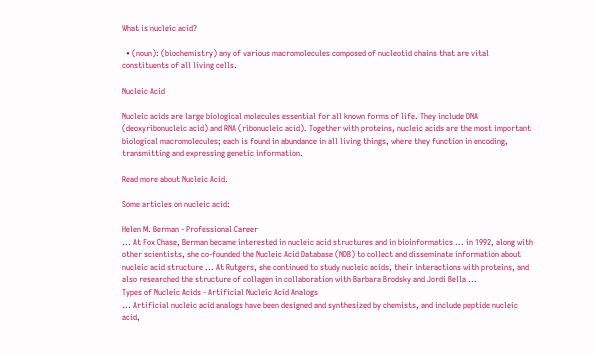What is nucleic acid?

  • (noun): (biochemistry) any of various macromolecules composed of nucleotid chains that are vital constituents of all living cells.

Nucleic Acid

Nucleic acids are large biological molecules essential for all known forms of life. They include DNA (deoxyribonucleic acid) and RNA (ribonucleic acid). Together with proteins, nucleic acids are the most important biological macromolecules; each is found in abundance in all living things, where they function in encoding, transmitting and expressing genetic information.

Read more about Nucleic Acid.

Some articles on nucleic acid:

Helen M. Berman - Professional Career
... At Fox Chase, Berman became interested in nucleic acid structures and in bioinformatics ... in 1992, along with other scientists, she co-founded the Nucleic Acid Database (NDB) to collect and disseminate information about nucleic acid structure ... At Rutgers, she continued to study nucleic acids, their interactions with proteins, and also researched the structure of collagen in collaboration with Barbara Brodsky and Jordi Bella ...
Types of Nucleic Acids - Artificial Nucleic Acid Analogs
... Artificial nucleic acid analogs have been designed and synthesized by chemists, and include peptide nucleic acid,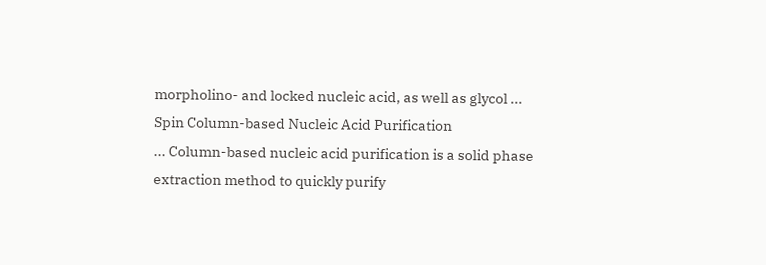morpholino- and locked nucleic acid, as well as glycol ...
Spin Column-based Nucleic Acid Purification
... Column-based nucleic acid purification is a solid phase extraction method to quickly purify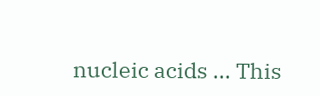nucleic acids ... This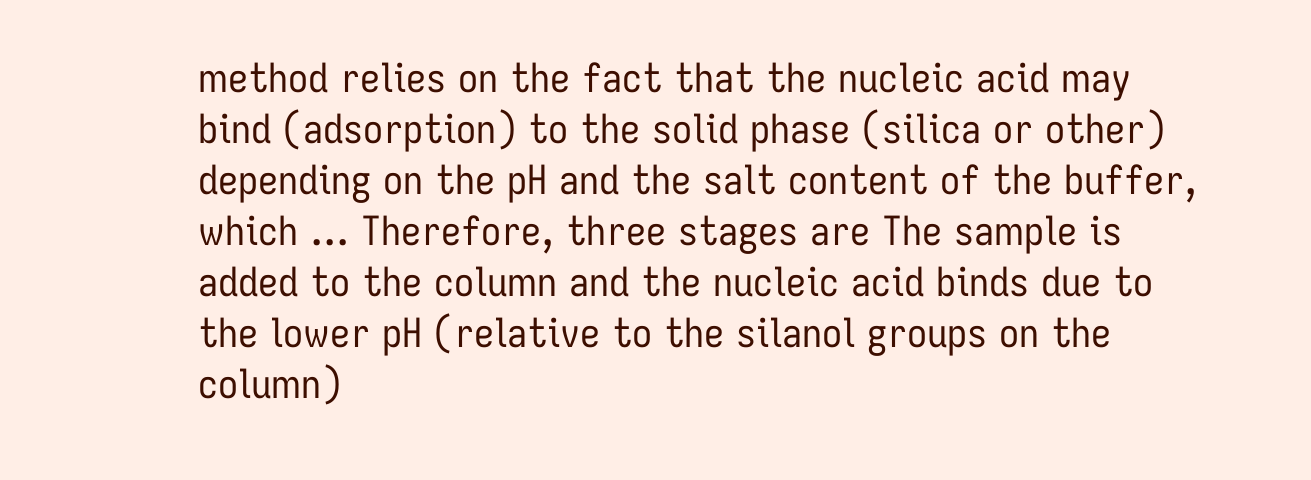method relies on the fact that the nucleic acid may bind (adsorption) to the solid phase (silica or other) depending on the pH and the salt content of the buffer, which ... Therefore, three stages are The sample is added to the column and the nucleic acid binds due to the lower pH (relative to the silanol groups on the column)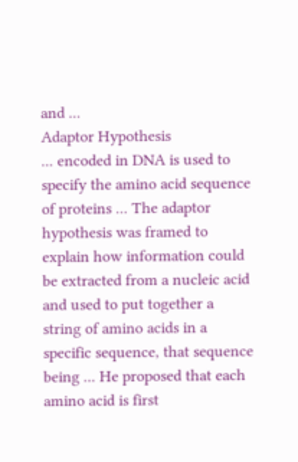and ...
Adaptor Hypothesis
... encoded in DNA is used to specify the amino acid sequence of proteins ... The adaptor hypothesis was framed to explain how information could be extracted from a nucleic acid and used to put together a string of amino acids in a specific sequence, that sequence being ... He proposed that each amino acid is first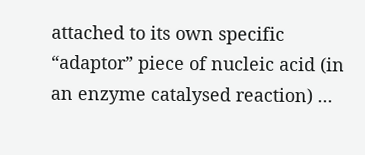attached to its own specific “adaptor” piece of nucleic acid (in an enzyme catalysed reaction) ...